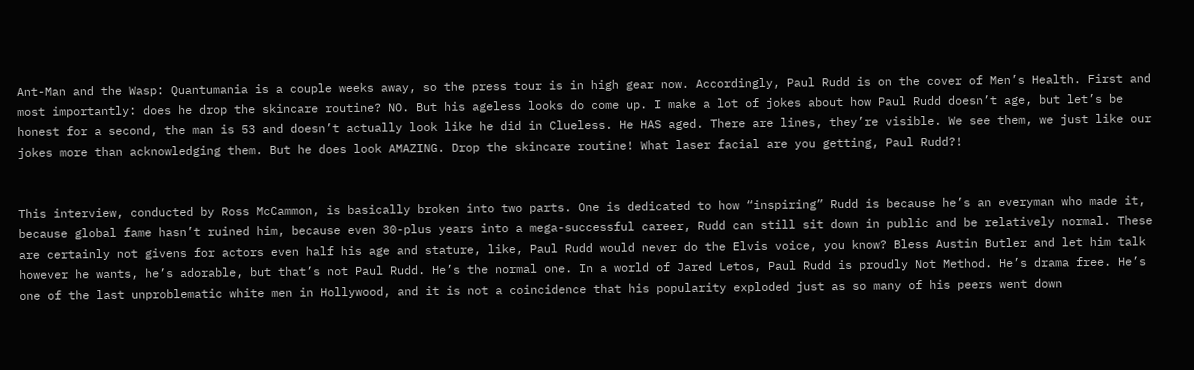Ant-Man and the Wasp: Quantumania is a couple weeks away, so the press tour is in high gear now. Accordingly, Paul Rudd is on the cover of Men’s Health. First and most importantly: does he drop the skincare routine? NO. But his ageless looks do come up. I make a lot of jokes about how Paul Rudd doesn’t age, but let’s be honest for a second, the man is 53 and doesn’t actually look like he did in Clueless. He HAS aged. There are lines, they’re visible. We see them, we just like our jokes more than acknowledging them. But he does look AMAZING. Drop the skincare routine! What laser facial are you getting, Paul Rudd?!


This interview, conducted by Ross McCammon, is basically broken into two parts. One is dedicated to how “inspiring” Rudd is because he’s an everyman who made it, because global fame hasn’t ruined him, because even 30-plus years into a mega-successful career, Rudd can still sit down in public and be relatively normal. These are certainly not givens for actors even half his age and stature, like, Paul Rudd would never do the Elvis voice, you know? Bless Austin Butler and let him talk however he wants, he’s adorable, but that’s not Paul Rudd. He’s the normal one. In a world of Jared Letos, Paul Rudd is proudly Not Method. He’s drama free. He’s one of the last unproblematic white men in Hollywood, and it is not a coincidence that his popularity exploded just as so many of his peers went down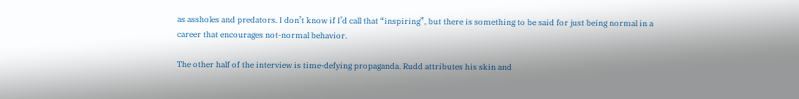as assholes and predators. I don’t know if I’d call that “inspiring”, but there is something to be said for just being normal in a career that encourages not-normal behavior.

The other half of the interview is time-defying propaganda. Rudd attributes his skin and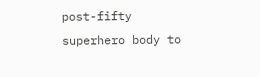post-fifty superhero body to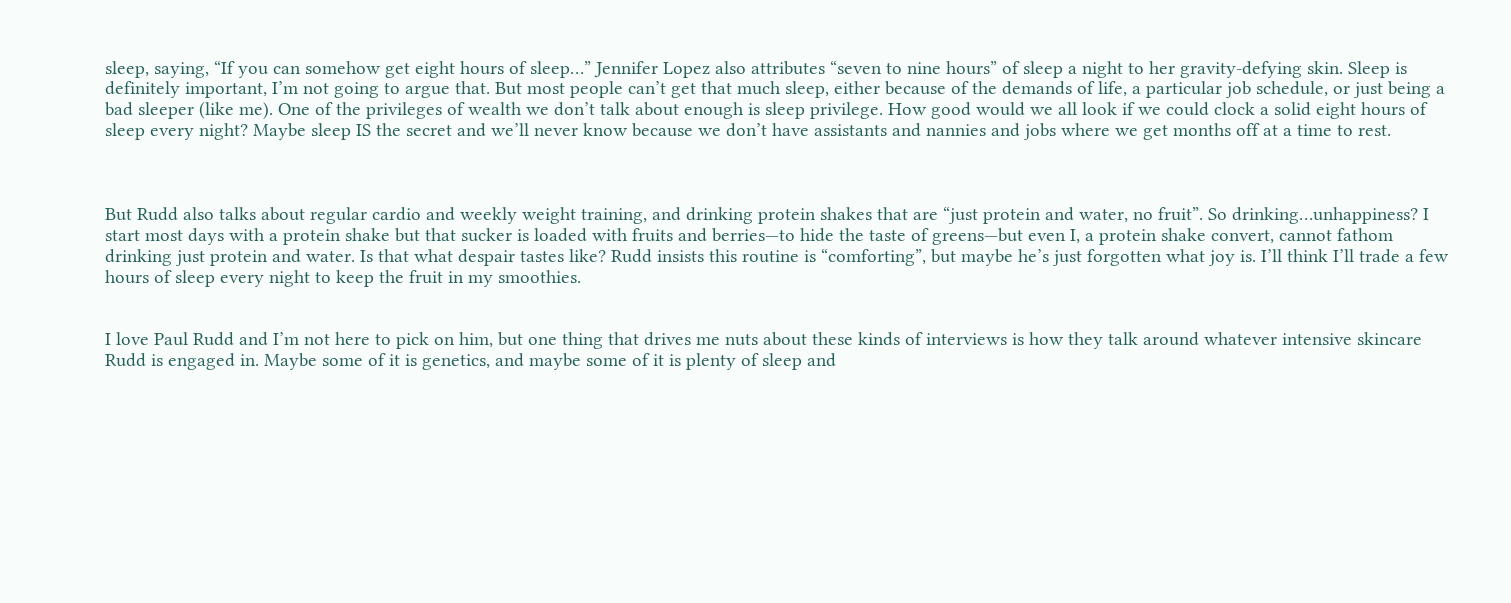sleep, saying, “If you can somehow get eight hours of sleep…” Jennifer Lopez also attributes “seven to nine hours” of sleep a night to her gravity-defying skin. Sleep is definitely important, I’m not going to argue that. But most people can’t get that much sleep, either because of the demands of life, a particular job schedule, or just being a bad sleeper (like me). One of the privileges of wealth we don’t talk about enough is sleep privilege. How good would we all look if we could clock a solid eight hours of sleep every night? Maybe sleep IS the secret and we’ll never know because we don’t have assistants and nannies and jobs where we get months off at a time to rest.



But Rudd also talks about regular cardio and weekly weight training, and drinking protein shakes that are “just protein and water, no fruit”. So drinking…unhappiness? I start most days with a protein shake but that sucker is loaded with fruits and berries—to hide the taste of greens—but even I, a protein shake convert, cannot fathom drinking just protein and water. Is that what despair tastes like? Rudd insists this routine is “comforting”, but maybe he’s just forgotten what joy is. I’ll think I’ll trade a few hours of sleep every night to keep the fruit in my smoothies.


I love Paul Rudd and I’m not here to pick on him, but one thing that drives me nuts about these kinds of interviews is how they talk around whatever intensive skincare Rudd is engaged in. Maybe some of it is genetics, and maybe some of it is plenty of sleep and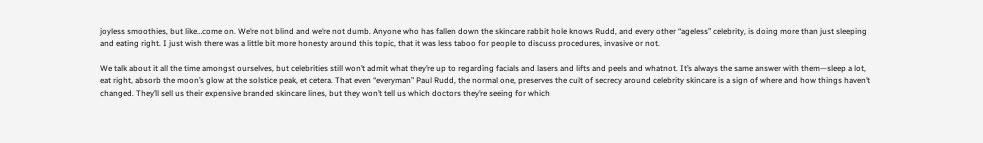joyless smoothies, but like…come on. We’re not blind and we’re not dumb. Anyone who has fallen down the skincare rabbit hole knows Rudd, and every other “ageless” celebrity, is doing more than just sleeping and eating right. I just wish there was a little bit more honesty around this topic, that it was less taboo for people to discuss procedures, invasive or not.

We talk about it all the time amongst ourselves, but celebrities still won’t admit what they’re up to regarding facials and lasers and lifts and peels and whatnot. It’s always the same answer with them—sleep a lot, eat right, absorb the moon’s glow at the solstice peak, et cetera. That even “everyman” Paul Rudd, the normal one, preserves the cult of secrecy around celebrity skincare is a sign of where and how things haven’t changed. They’ll sell us their expensive branded skincare lines, but they won’t tell us which doctors they’re seeing for which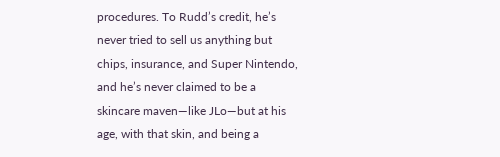procedures. To Rudd’s credit, he’s never tried to sell us anything but chips, insurance, and Super Nintendo, and he’s never claimed to be a skincare maven—like JLo—but at his age, with that skin, and being a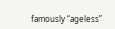famously “ageless”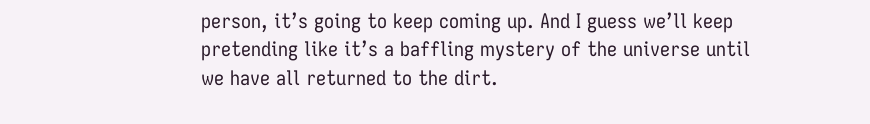person, it’s going to keep coming up. And I guess we’ll keep pretending like it’s a baffling mystery of the universe until we have all returned to the dirt.